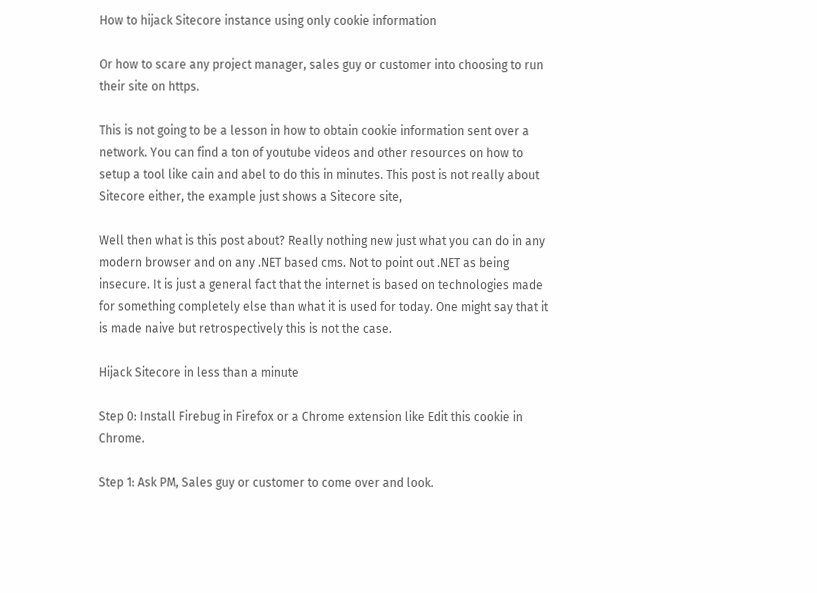How to hijack Sitecore instance using only cookie information

Or how to scare any project manager, sales guy or customer into choosing to run their site on https.

This is not going to be a lesson in how to obtain cookie information sent over a network. You can find a ton of youtube videos and other resources on how to setup a tool like cain and abel to do this in minutes. This post is not really about Sitecore either, the example just shows a Sitecore site,

Well then what is this post about? Really nothing new just what you can do in any modern browser and on any .NET based cms. Not to point out .NET as being insecure. It is just a general fact that the internet is based on technologies made for something completely else than what it is used for today. One might say that it is made naive but retrospectively this is not the case.

Hijack Sitecore in less than a minute

Step 0: Install Firebug in Firefox or a Chrome extension like Edit this cookie in Chrome.

Step 1: Ask PM, Sales guy or customer to come over and look.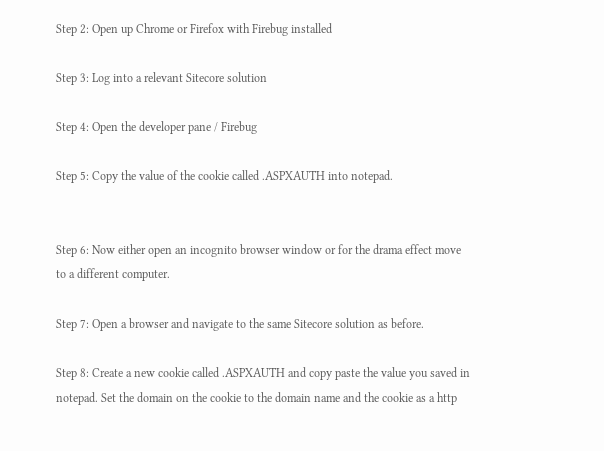Step 2: Open up Chrome or Firefox with Firebug installed

Step 3: Log into a relevant Sitecore solution

Step 4: Open the developer pane / Firebug

Step 5: Copy the value of the cookie called .ASPXAUTH into notepad.


Step 6: Now either open an incognito browser window or for the drama effect move to a different computer.

Step 7: Open a browser and navigate to the same Sitecore solution as before.

Step 8: Create a new cookie called .ASPXAUTH and copy paste the value you saved in notepad. Set the domain on the cookie to the domain name and the cookie as a http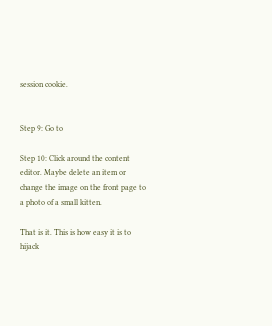session cookie.


Step 9: Go to

Step 10: Click around the content editor. Maybe delete an item or change the image on the front page to a photo of a small kitten.

That is it. This is how easy it is to hijack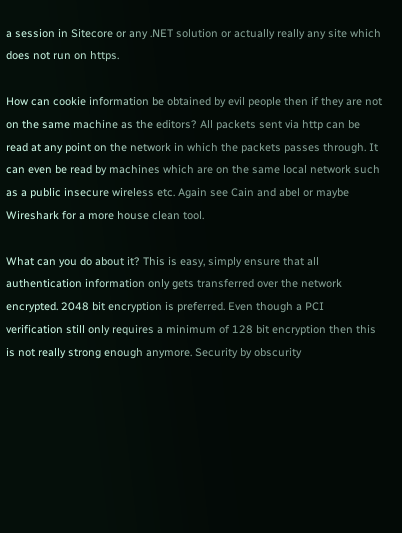a session in Sitecore or any .NET solution or actually really any site which does not run on https.

How can cookie information be obtained by evil people then if they are not on the same machine as the editors? All packets sent via http can be read at any point on the network in which the packets passes through. It can even be read by machines which are on the same local network such as a public insecure wireless etc. Again see Cain and abel or maybe Wireshark for a more house clean tool.

What can you do about it? This is easy, simply ensure that all authentication information only gets transferred over the network encrypted. 2048 bit encryption is preferred. Even though a PCI verification still only requires a minimum of 128 bit encryption then this is not really strong enough anymore. Security by obscurity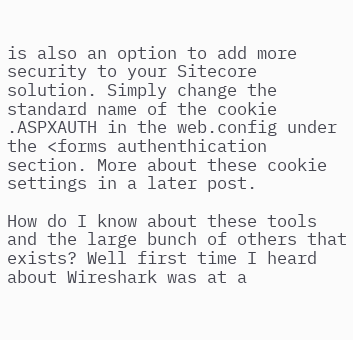is also an option to add more security to your Sitecore solution. Simply change the standard name of the cookie .ASPXAUTH in the web.config under the <forms authenthication section. More about these cookie settings in a later post.

How do I know about these tools and the large bunch of others that exists? Well first time I heard about Wireshark was at a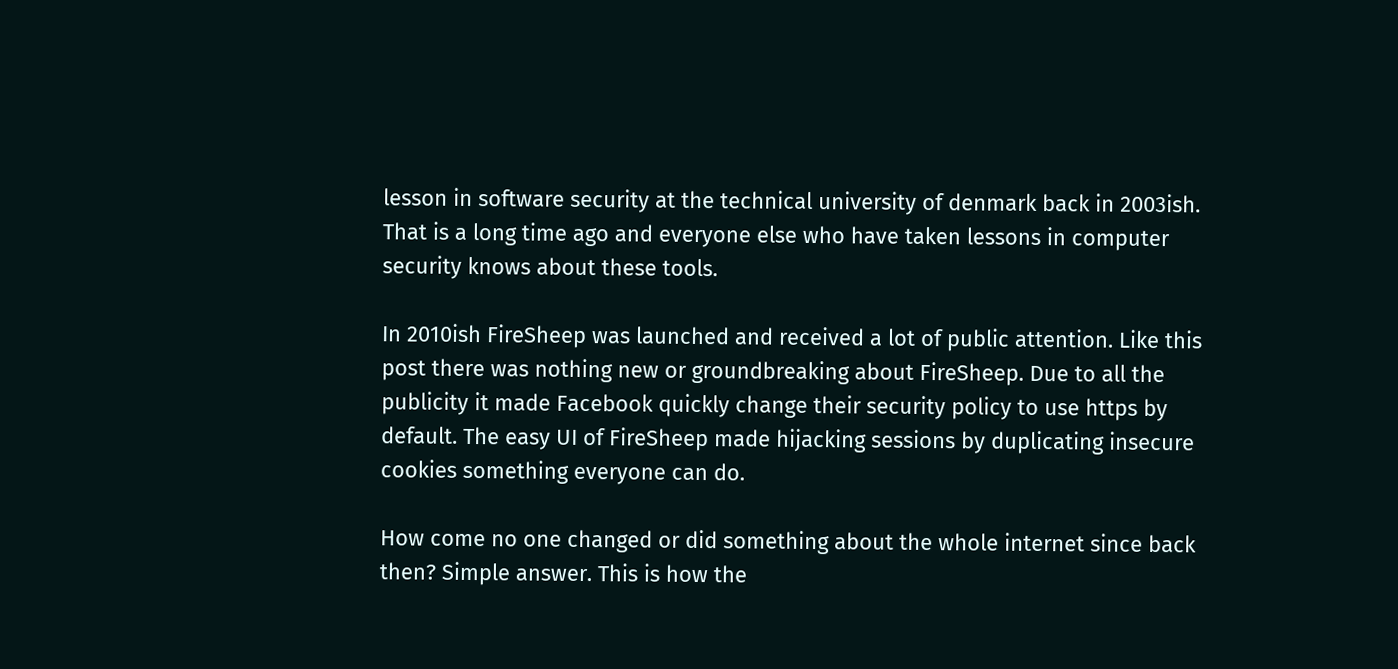lesson in software security at the technical university of denmark back in 2003ish. That is a long time ago and everyone else who have taken lessons in computer security knows about these tools.

In 2010ish FireSheep was launched and received a lot of public attention. Like this post there was nothing new or groundbreaking about FireSheep. Due to all the publicity it made Facebook quickly change their security policy to use https by default. The easy UI of FireSheep made hijacking sessions by duplicating insecure cookies something everyone can do.

How come no one changed or did something about the whole internet since back then? Simple answer. This is how the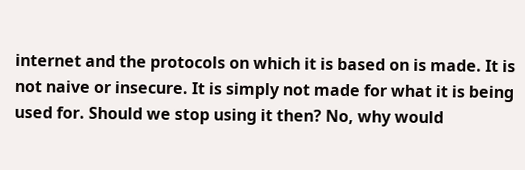internet and the protocols on which it is based on is made. It is not naive or insecure. It is simply not made for what it is being used for. Should we stop using it then? No, why would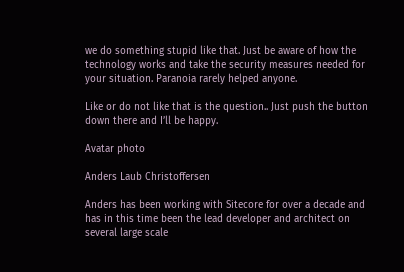we do something stupid like that. Just be aware of how the technology works and take the security measures needed for your situation. Paranoia rarely helped anyone.

Like or do not like that is the question.. Just push the button down there and I’ll be happy.

Avatar photo

Anders Laub Christoffersen

Anders has been working with Sitecore for over a decade and has in this time been the lead developer and architect on several large scale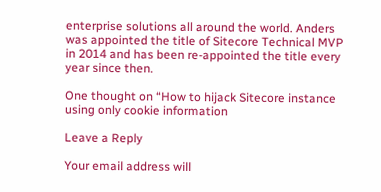enterprise solutions all around the world. Anders was appointed the title of Sitecore Technical MVP in 2014 and has been re-appointed the title every year since then.

One thought on “How to hijack Sitecore instance using only cookie information

Leave a Reply

Your email address will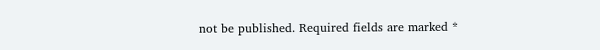not be published. Required fields are marked *